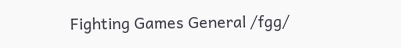Fighting Games General /fgg/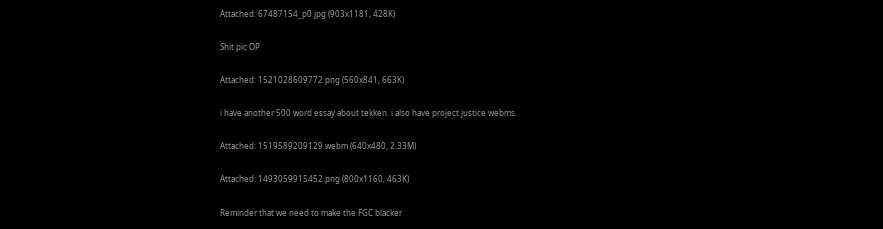Attached: 67487154_p0.jpg (903x1181, 428K)

Shit pic OP

Attached: 1521028609772.png (560x841, 663K)

i have another 500 word essay about tekken. i also have project justice webms.

Attached: 1519589209129.webm (640x480, 2.33M)

Attached: 1493059915452.png (800x1160, 463K)

Reminder that we need to make the FGC blacker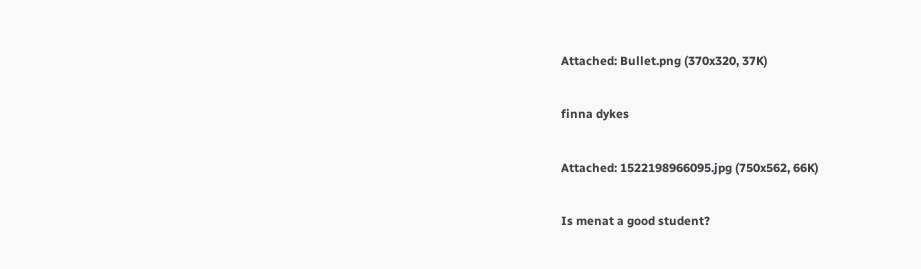Attached: Bullet.png (370x320, 37K)

finna dykes

Attached: 1522198966095.jpg (750x562, 66K)

Is menat a good student?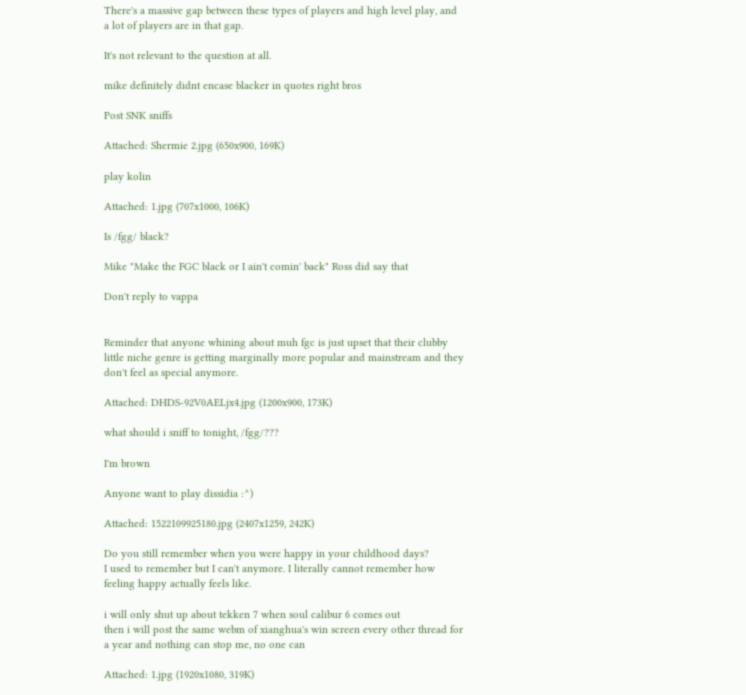There's a massive gap between these types of players and high level play, and a lot of players are in that gap.

It's not relevant to the question at all.

mike definitely didnt encase blacker in quotes right bros

Post SNK sniffs

Attached: Shermie 2.jpg (650x900, 169K)

play kolin

Attached: 1.jpg (707x1000, 106K)

Is /fgg/ black?

Mike "Make the FGC black or I ain't comin' back" Ross did say that

Don't reply to vappa


Reminder that anyone whining about muh fgc is just upset that their clubby little niche genre is getting marginally more popular and mainstream and they don't feel as special anymore.

Attached: DHDS-92V0AELjx4.jpg (1200x900, 173K)

what should i sniff to tonight, /fgg/???

I'm brown

Anyone want to play dissidia :^)

Attached: 1522109925180.jpg (2407x1259, 242K)

Do you still remember when you were happy in your childhood days?
I used to remember but I can't anymore. I literally cannot remember how feeling happy actually feels like.

i will only shut up about tekken 7 when soul calibur 6 comes out
then i will post the same webm of xianghua's win screen every other thread for a year and nothing can stop me, no one can

Attached: 1.jpg (1920x1080, 319K)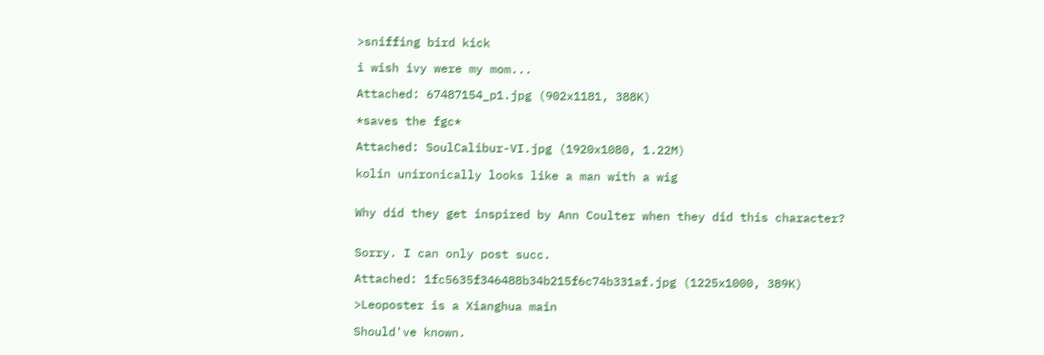>sniffing bird kick

i wish ivy were my mom...

Attached: 67487154_p1.jpg (902x1181, 388K)

*saves the fgc*

Attached: SoulCalibur-VI.jpg (1920x1080, 1.22M)

kolin unironically looks like a man with a wig


Why did they get inspired by Ann Coulter when they did this character?


Sorry. I can only post succ.

Attached: 1fc5635f346488b34b215f6c74b331af.jpg (1225x1000, 389K)

>Leoposter is a Xianghua main

Should've known.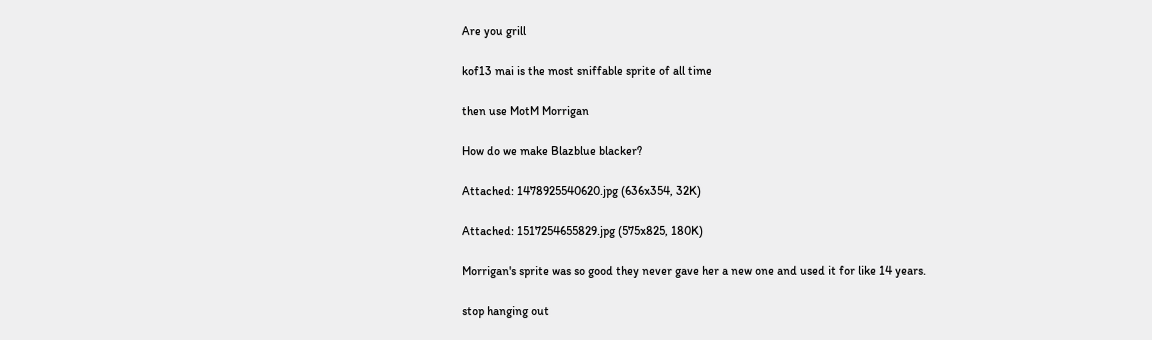Are you grill

kof13 mai is the most sniffable sprite of all time

then use MotM Morrigan

How do we make Blazblue blacker?

Attached: 1478925540620.jpg (636x354, 32K)

Attached: 1517254655829.jpg (575x825, 180K)

Morrigan's sprite was so good they never gave her a new one and used it for like 14 years.

stop hanging out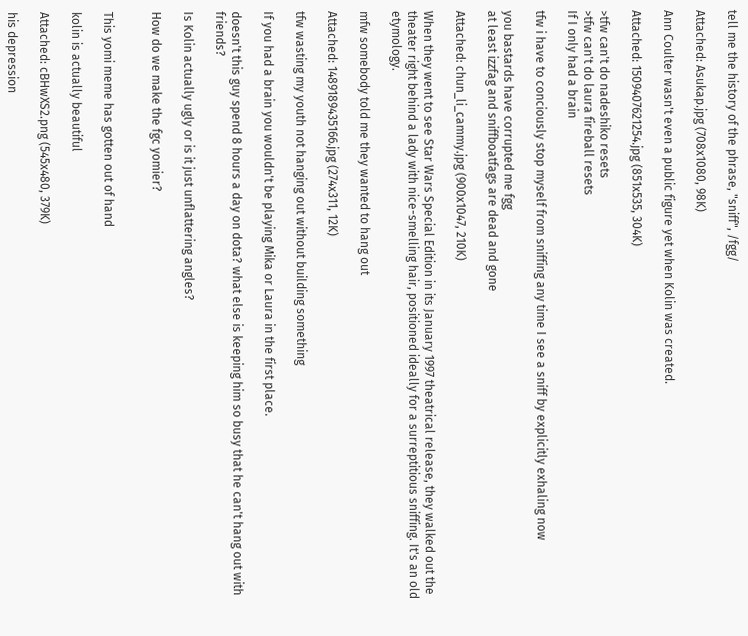tell me the history of the phrase, "sniff", /fgg/

Attached: Asukap.jpg (708x1080, 98K)

Ann Coulter wasn't even a public figure yet when Kolin was created.

Attached: 1509407621254.jpg (851x535, 304K)

>tfw can't do nadeshiko resets
>tfw can't do laura fireball resets
If I only had a brain

tfw i have to conciously stop myself from sniffing any time I see a sniff by explicitly exhaling now

you bastards have corrupted me fgg
at least izzfag and sniffboatfags are dead and gone

Attached: chun_li_cammy.jpg (900x1047, 210K)

When they went to see Star Wars Special Edition in its January 1997 theatrical release, they walked out the theater right behind a lady with nice-smelling hair, positioned ideally for a surreptitious sniffing. It's an old etymology.

mfw somebody told me they wanted to hang out

Attached: 1489189435166.jpg (274x311, 12K)

tfw wasting my youth not hanging out without building something

If you had a brain you wouldn't be playing Mika or Laura in the first place.

doesn't this guy spend 8 hours a day on dota? what else is keeping him so busy that he can't hang out with friends?

Is Kolin actually ugly or is it just unflattering angles?

How do we make the fgc yomier?


This yomi meme has gotten out of hand

kolin is actually beautiful

Attached: cBHwXS2.png (545x480, 379K)

his depression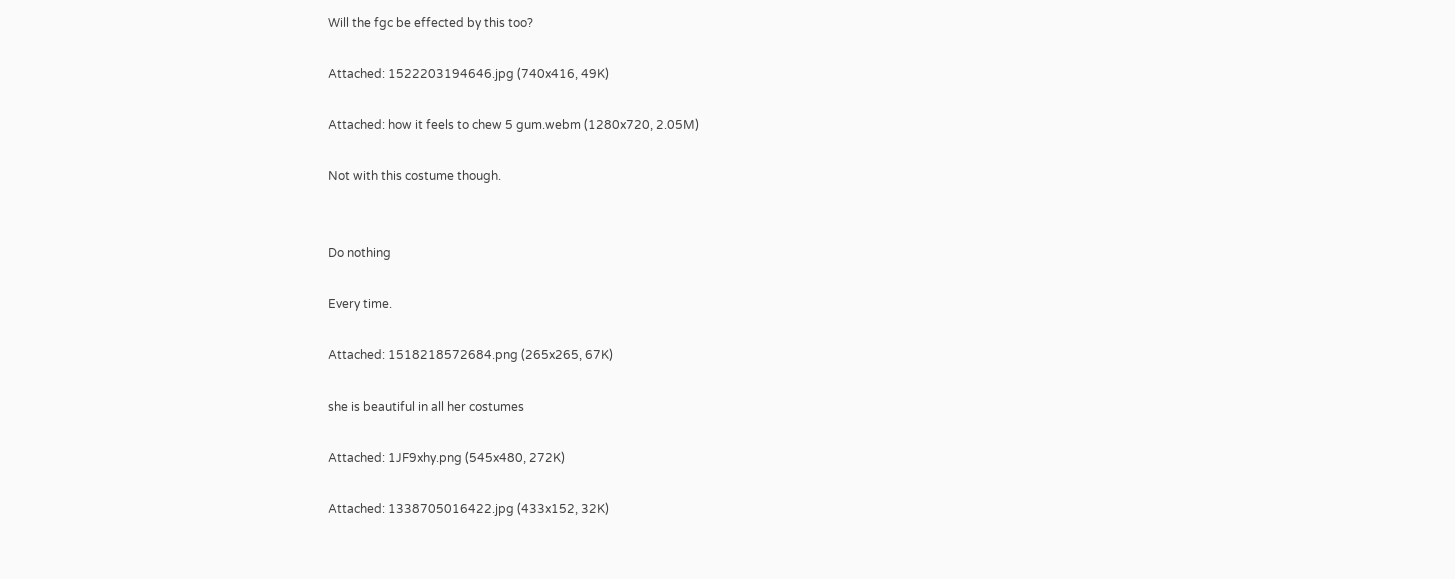Will the fgc be effected by this too?

Attached: 1522203194646.jpg (740x416, 49K)

Attached: how it feels to chew 5 gum.webm (1280x720, 2.05M)

Not with this costume though.


Do nothing

Every time.

Attached: 1518218572684.png (265x265, 67K)

she is beautiful in all her costumes

Attached: 1JF9xhy.png (545x480, 272K)

Attached: 1338705016422.jpg (433x152, 32K)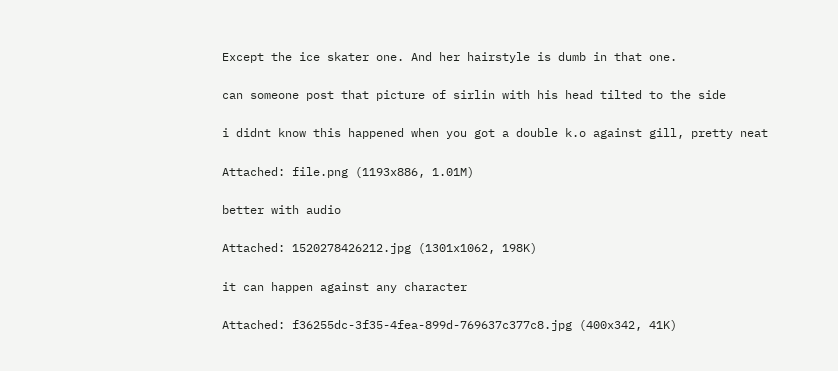Except the ice skater one. And her hairstyle is dumb in that one.

can someone post that picture of sirlin with his head tilted to the side

i didnt know this happened when you got a double k.o against gill, pretty neat

Attached: file.png (1193x886, 1.01M)

better with audio

Attached: 1520278426212.jpg (1301x1062, 198K)

it can happen against any character

Attached: f36255dc-3f35-4fea-899d-769637c377c8.jpg (400x342, 41K)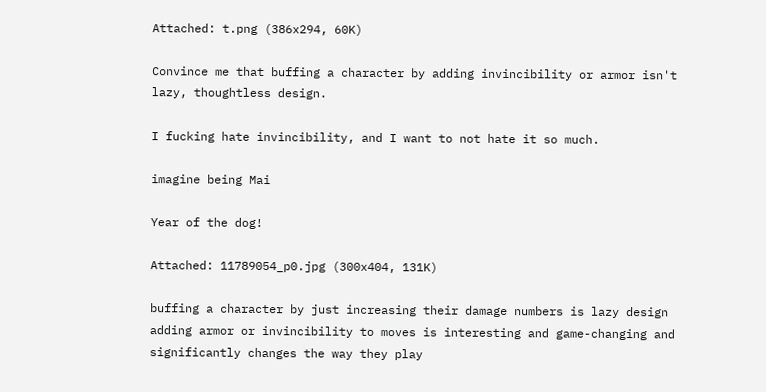Attached: t.png (386x294, 60K)

Convince me that buffing a character by adding invincibility or armor isn't lazy, thoughtless design.

I fucking hate invincibility, and I want to not hate it so much.

imagine being Mai

Year of the dog!

Attached: 11789054_p0.jpg (300x404, 131K)

buffing a character by just increasing their damage numbers is lazy design
adding armor or invincibility to moves is interesting and game-changing and significantly changes the way they play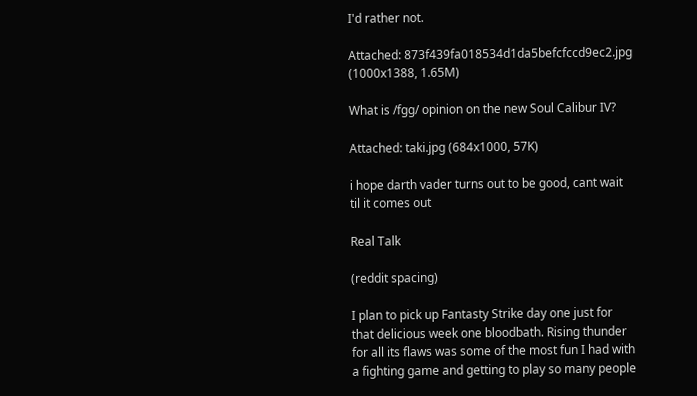I'd rather not.

Attached: 873f439fa018534d1da5befcfccd9ec2.jpg (1000x1388, 1.65M)

What is /fgg/ opinion on the new Soul Calibur IV?

Attached: taki.jpg (684x1000, 57K)

i hope darth vader turns out to be good, cant wait til it comes out

Real Talk

(reddit spacing)

I plan to pick up Fantasty Strike day one just for that delicious week one bloodbath. Rising thunder for all its flaws was some of the most fun I had with a fighting game and getting to play so many people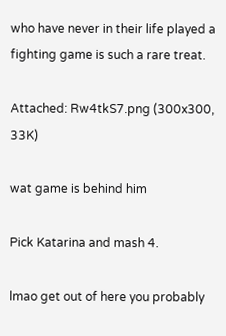who have never in their life played a fighting game is such a rare treat.

Attached: Rw4tkS7.png (300x300, 33K)

wat game is behind him

Pick Katarina and mash 4.

lmao get out of here you probably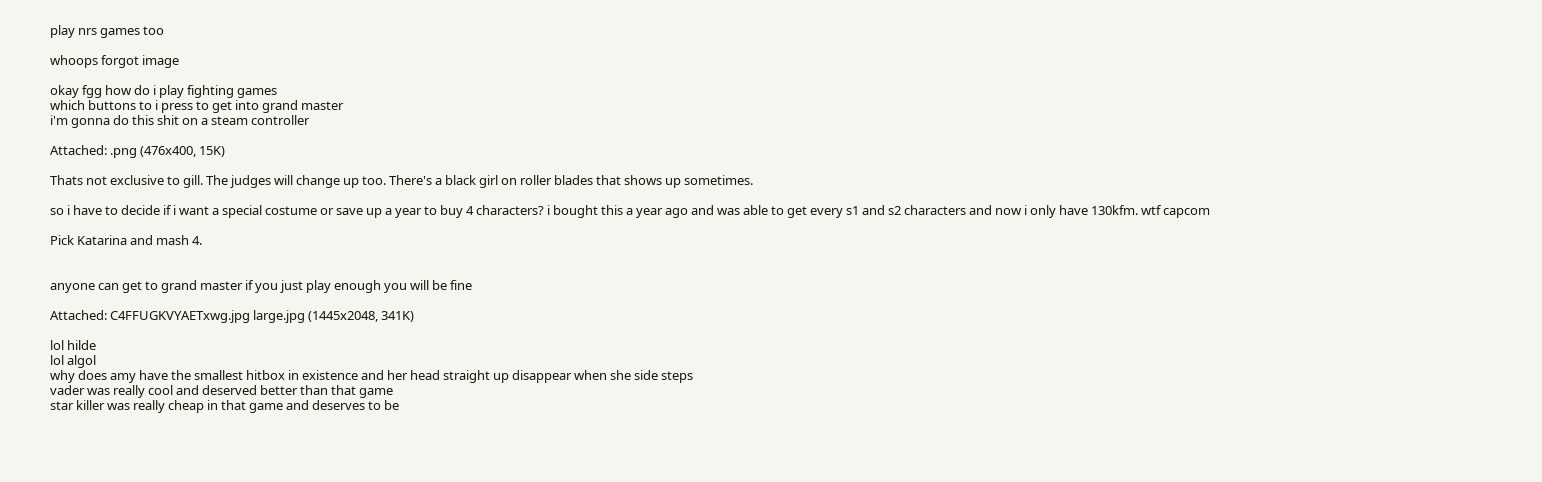play nrs games too

whoops forgot image

okay fgg how do i play fighting games
which buttons to i press to get into grand master
i'm gonna do this shit on a steam controller

Attached: .png (476x400, 15K)

Thats not exclusive to gill. The judges will change up too. There's a black girl on roller blades that shows up sometimes.

so i have to decide if i want a special costume or save up a year to buy 4 characters? i bought this a year ago and was able to get every s1 and s2 characters and now i only have 130kfm. wtf capcom

Pick Katarina and mash 4.


anyone can get to grand master if you just play enough you will be fine

Attached: C4FFUGKVYAETxwg.jpg large.jpg (1445x2048, 341K)

lol hilde
lol algol
why does amy have the smallest hitbox in existence and her head straight up disappear when she side steps
vader was really cool and deserved better than that game
star killer was really cheap in that game and deserves to be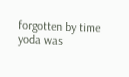forgotten by time
yoda was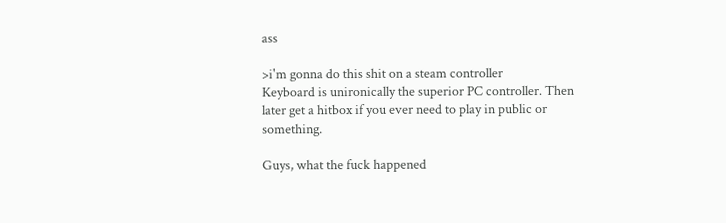ass

>i'm gonna do this shit on a steam controller
Keyboard is unironically the superior PC controller. Then later get a hitbox if you ever need to play in public or something.

Guys, what the fuck happened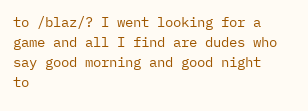to /blaz/? I went looking for a game and all I find are dudes who say good morning and good night to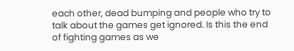each other, dead bumping and people who try to talk about the games get ignored. Is this the end of fighting games as we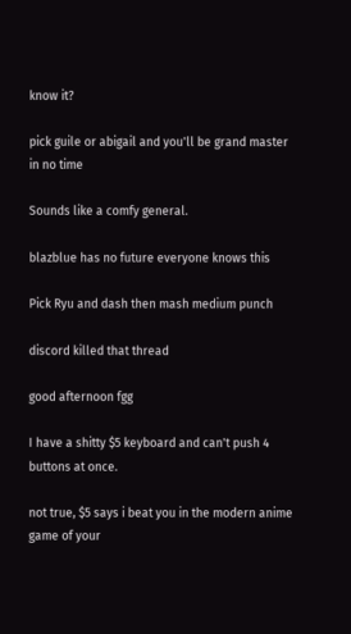know it?

pick guile or abigail and you'll be grand master in no time

Sounds like a comfy general.

blazblue has no future everyone knows this

Pick Ryu and dash then mash medium punch

discord killed that thread

good afternoon fgg

I have a shitty $5 keyboard and can't push 4 buttons at once.

not true, $5 says i beat you in the modern anime game of your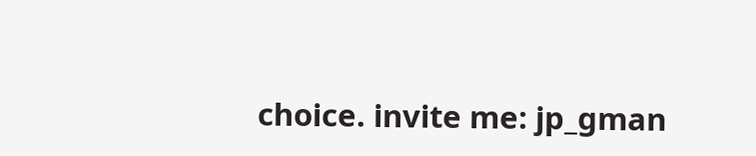choice. invite me: jp_gman